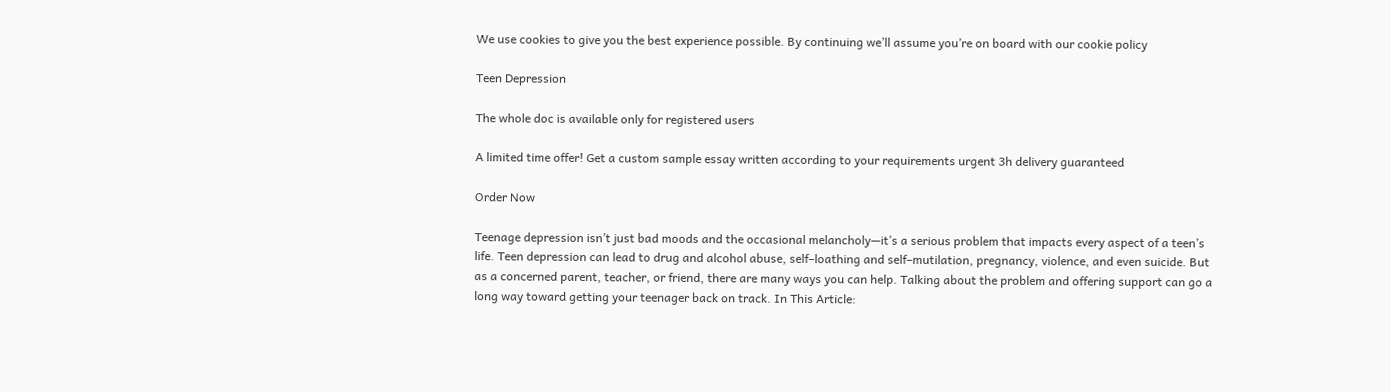We use cookies to give you the best experience possible. By continuing we’ll assume you’re on board with our cookie policy

Teen Depression

The whole doc is available only for registered users

A limited time offer! Get a custom sample essay written according to your requirements urgent 3h delivery guaranteed

Order Now

Teenage depression isn’t just bad moods and the occasional melancholy—it’s a serious problem that impacts every aspect of a teen’s life. Teen depression can lead to drug and alcohol abuse, self–loathing and self–mutilation, pregnancy, violence, and even suicide. But as a concerned parent, teacher, or friend, there are many ways you can help. Talking about the problem and offering support can go a long way toward getting your teenager back on track. In This Article: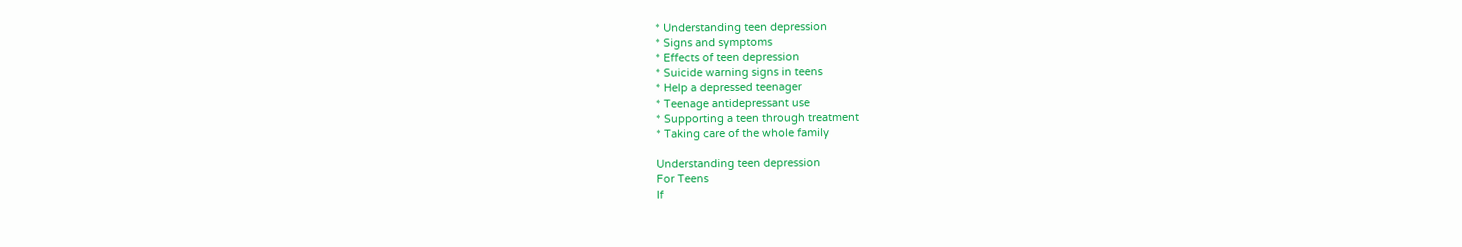* Understanding teen depression
* Signs and symptoms
* Effects of teen depression
* Suicide warning signs in teens
* Help a depressed teenager
* Teenage antidepressant use
* Supporting a teen through treatment
* Taking care of the whole family

Understanding teen depression
For Teens
If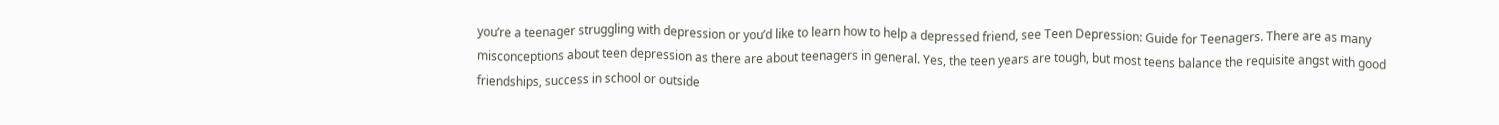you’re a teenager struggling with depression or you’d like to learn how to help a depressed friend, see Teen Depression: Guide for Teenagers. There are as many misconceptions about teen depression as there are about teenagers in general. Yes, the teen years are tough, but most teens balance the requisite angst with good friendships, success in school or outside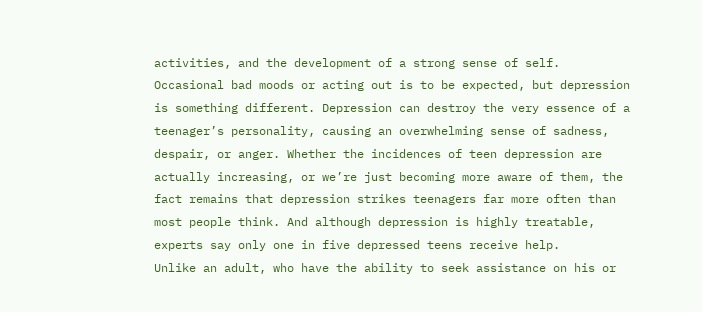activities, and the development of a strong sense of self. Occasional bad moods or acting out is to be expected, but depression is something different. Depression can destroy the very essence of a teenager’s personality, causing an overwhelming sense of sadness, despair, or anger. Whether the incidences of teen depression are actually increasing, or we’re just becoming more aware of them, the fact remains that depression strikes teenagers far more often than most people think. And although depression is highly treatable, experts say only one in five depressed teens receive help.
Unlike an adult, who have the ability to seek assistance on his or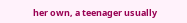her own, a teenager usually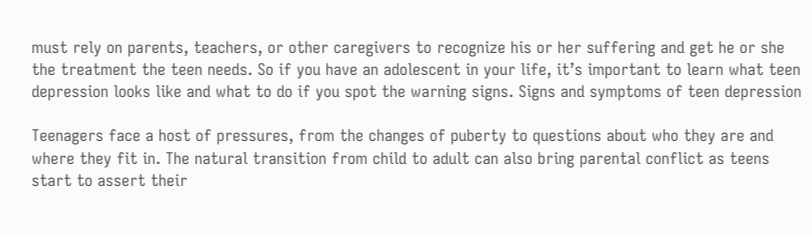must rely on parents, teachers, or other caregivers to recognize his or her suffering and get he or she the treatment the teen needs. So if you have an adolescent in your life, it’s important to learn what teen depression looks like and what to do if you spot the warning signs. Signs and symptoms of teen depression

Teenagers face a host of pressures, from the changes of puberty to questions about who they are and where they fit in. The natural transition from child to adult can also bring parental conflict as teens start to assert their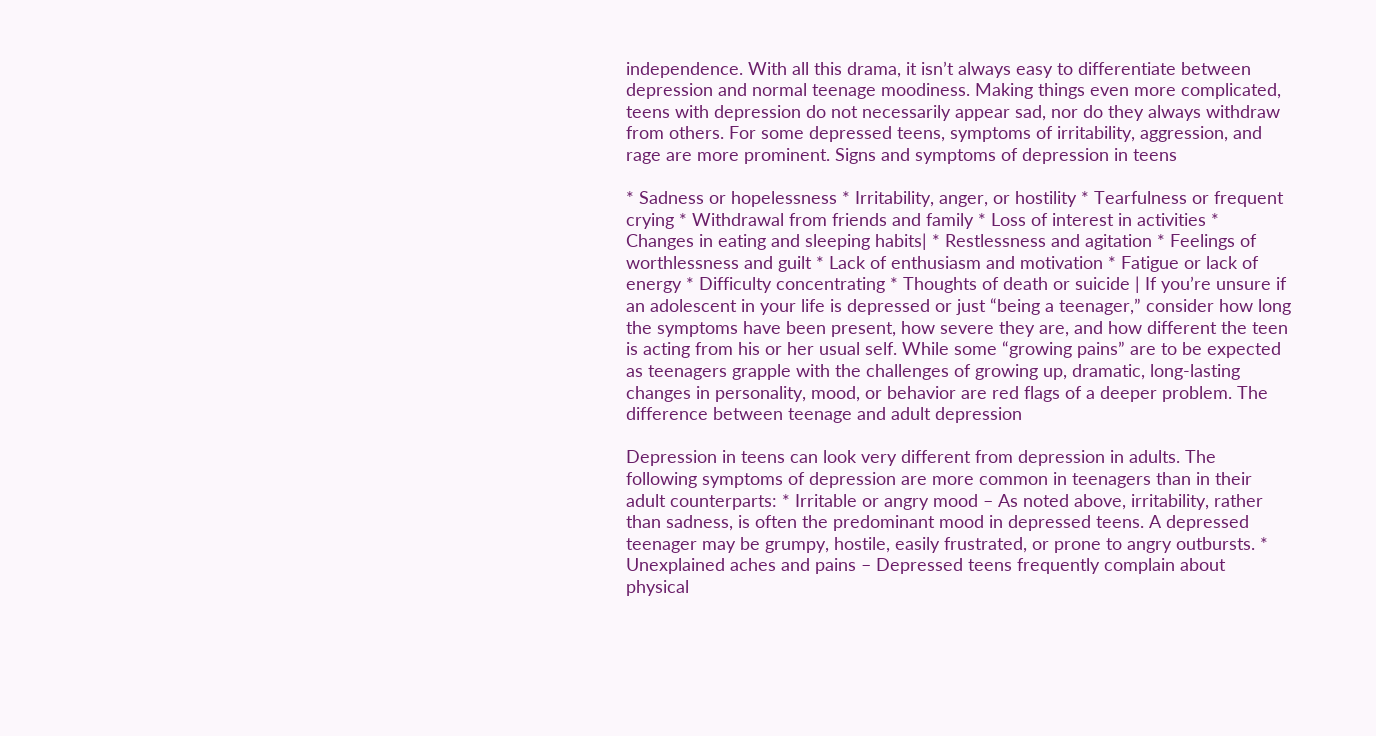independence. With all this drama, it isn’t always easy to differentiate between depression and normal teenage moodiness. Making things even more complicated, teens with depression do not necessarily appear sad, nor do they always withdraw from others. For some depressed teens, symptoms of irritability, aggression, and rage are more prominent. Signs and symptoms of depression in teens

* Sadness or hopelessness * Irritability, anger, or hostility * Tearfulness or frequent crying * Withdrawal from friends and family * Loss of interest in activities * Changes in eating and sleeping habits| * Restlessness and agitation * Feelings of worthlessness and guilt * Lack of enthusiasm and motivation * Fatigue or lack of energy * Difficulty concentrating * Thoughts of death or suicide | If you’re unsure if an adolescent in your life is depressed or just “being a teenager,” consider how long the symptoms have been present, how severe they are, and how different the teen is acting from his or her usual self. While some “growing pains” are to be expected as teenagers grapple with the challenges of growing up, dramatic, long-lasting changes in personality, mood, or behavior are red flags of a deeper problem. The difference between teenage and adult depression

Depression in teens can look very different from depression in adults. The following symptoms of depression are more common in teenagers than in their adult counterparts: * Irritable or angry mood – As noted above, irritability, rather than sadness, is often the predominant mood in depressed teens. A depressed teenager may be grumpy, hostile, easily frustrated, or prone to angry outbursts. * Unexplained aches and pains – Depressed teens frequently complain about physical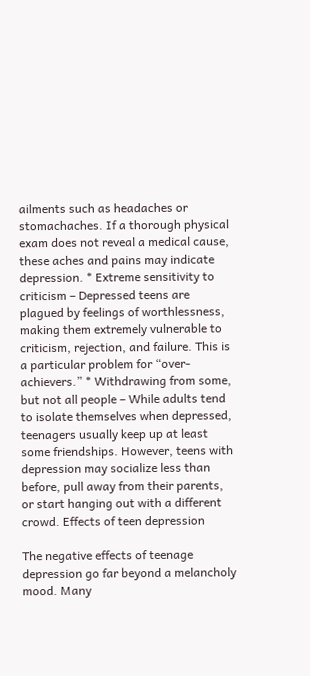ailments such as headaches or stomachaches. If a thorough physical exam does not reveal a medical cause, these aches and pains may indicate depression. * Extreme sensitivity to criticism – Depressed teens are plagued by feelings of worthlessness, making them extremely vulnerable to criticism, rejection, and failure. This is a particular problem for “over-achievers.” * Withdrawing from some, but not all people – While adults tend to isolate themselves when depressed, teenagers usually keep up at least some friendships. However, teens with depression may socialize less than before, pull away from their parents, or start hanging out with a different crowd. Effects of teen depression

The negative effects of teenage depression go far beyond a melancholy mood. Many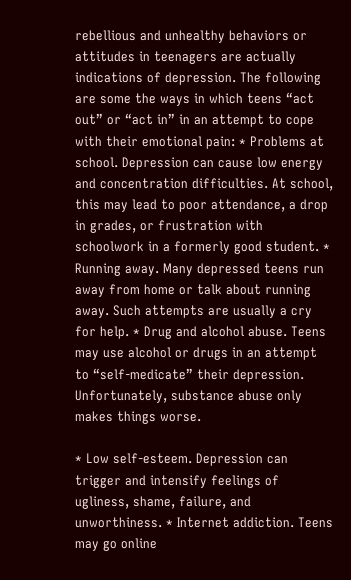rebellious and unhealthy behaviors or attitudes in teenagers are actually indications of depression. The following are some the ways in which teens “act out” or “act in” in an attempt to cope with their emotional pain: * Problems at school. Depression can cause low energy and concentration difficulties. At school, this may lead to poor attendance, a drop in grades, or frustration with schoolwork in a formerly good student. * Running away. Many depressed teens run away from home or talk about running away. Such attempts are usually a cry for help. * Drug and alcohol abuse. Teens may use alcohol or drugs in an attempt to “self-medicate” their depression. Unfortunately, substance abuse only makes things worse.

* Low self-esteem. Depression can trigger and intensify feelings of ugliness, shame, failure, and unworthiness. * Internet addiction. Teens may go online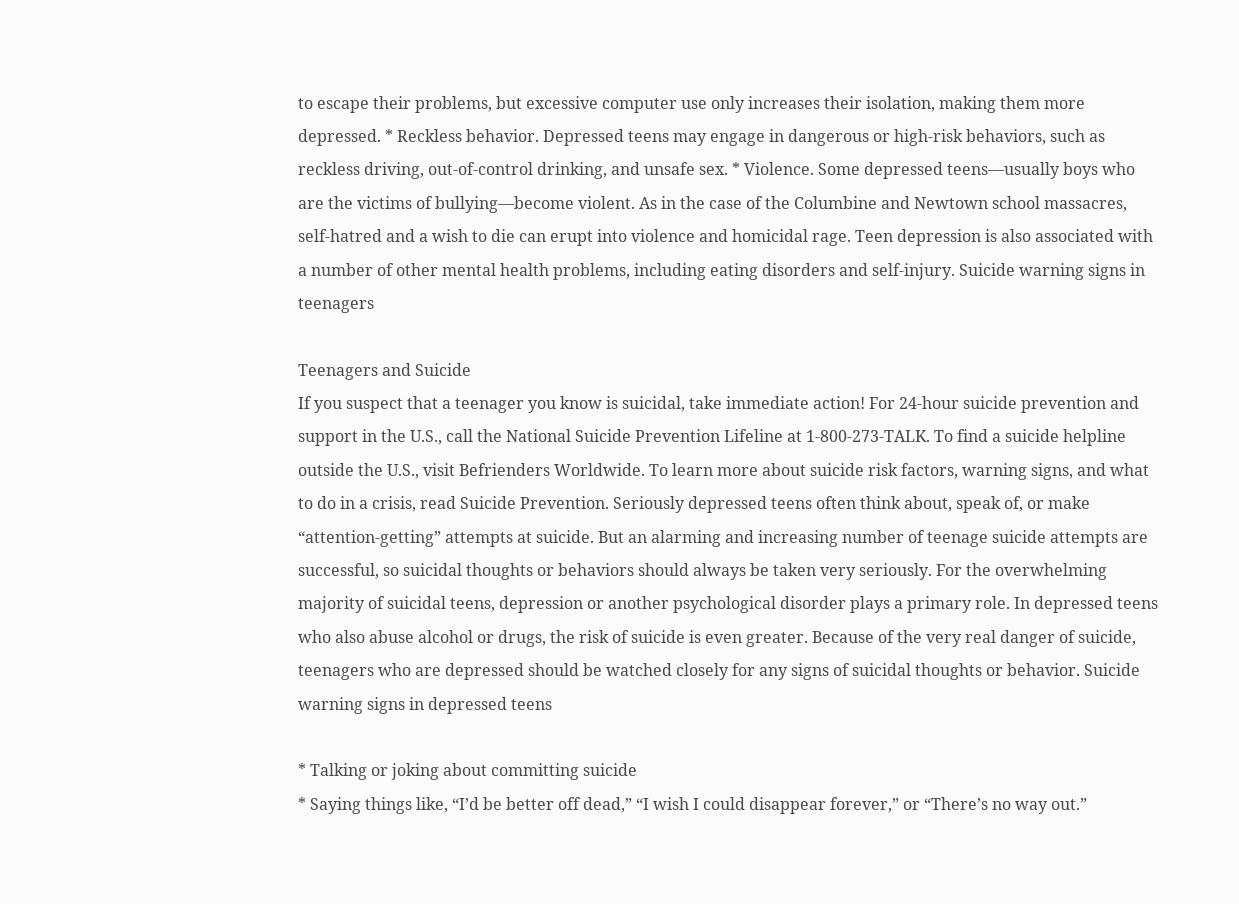to escape their problems, but excessive computer use only increases their isolation, making them more depressed. * Reckless behavior. Depressed teens may engage in dangerous or high-risk behaviors, such as reckless driving, out-of-control drinking, and unsafe sex. * Violence. Some depressed teens—usually boys who are the victims of bullying—become violent. As in the case of the Columbine and Newtown school massacres, self-hatred and a wish to die can erupt into violence and homicidal rage. Teen depression is also associated with a number of other mental health problems, including eating disorders and self-injury. Suicide warning signs in teenagers

Teenagers and Suicide
If you suspect that a teenager you know is suicidal, take immediate action! For 24-hour suicide prevention and support in the U.S., call the National Suicide Prevention Lifeline at 1-800-273-TALK. To find a suicide helpline outside the U.S., visit Befrienders Worldwide. To learn more about suicide risk factors, warning signs, and what to do in a crisis, read Suicide Prevention. Seriously depressed teens often think about, speak of, or make “attention-getting” attempts at suicide. But an alarming and increasing number of teenage suicide attempts are successful, so suicidal thoughts or behaviors should always be taken very seriously. For the overwhelming majority of suicidal teens, depression or another psychological disorder plays a primary role. In depressed teens who also abuse alcohol or drugs, the risk of suicide is even greater. Because of the very real danger of suicide, teenagers who are depressed should be watched closely for any signs of suicidal thoughts or behavior. Suicide warning signs in depressed teens

* Talking or joking about committing suicide
* Saying things like, “I’d be better off dead,” “I wish I could disappear forever,” or “There’s no way out.”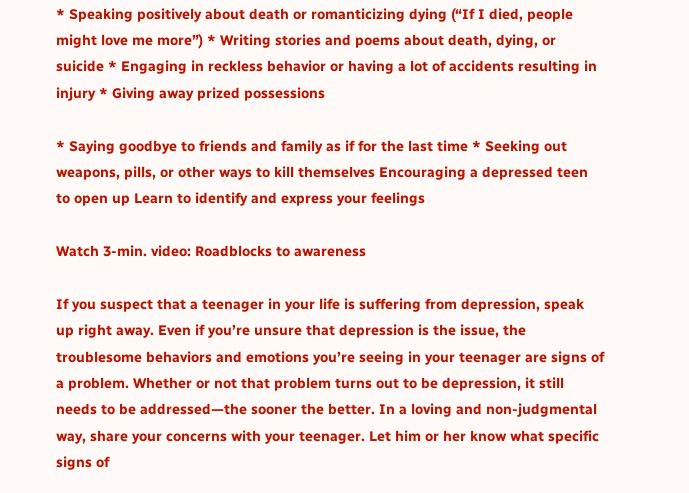* Speaking positively about death or romanticizing dying (“If I died, people might love me more”) * Writing stories and poems about death, dying, or suicide * Engaging in reckless behavior or having a lot of accidents resulting in injury * Giving away prized possessions

* Saying goodbye to friends and family as if for the last time * Seeking out weapons, pills, or other ways to kill themselves Encouraging a depressed teen to open up Learn to identify and express your feelings

Watch 3-min. video: Roadblocks to awareness

If you suspect that a teenager in your life is suffering from depression, speak up right away. Even if you’re unsure that depression is the issue, the troublesome behaviors and emotions you’re seeing in your teenager are signs of a problem. Whether or not that problem turns out to be depression, it still needs to be addressed—the sooner the better. In a loving and non-judgmental way, share your concerns with your teenager. Let him or her know what specific signs of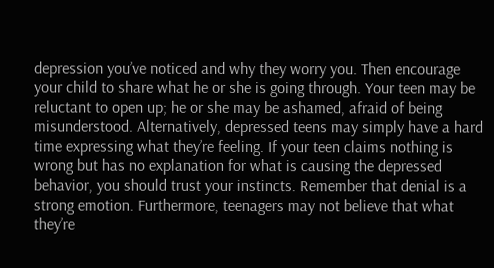depression you’ve noticed and why they worry you. Then encourage your child to share what he or she is going through. Your teen may be reluctant to open up; he or she may be ashamed, afraid of being misunderstood. Alternatively, depressed teens may simply have a hard time expressing what they’re feeling. If your teen claims nothing is wrong but has no explanation for what is causing the depressed behavior, you should trust your instincts. Remember that denial is a strong emotion. Furthermore, teenagers may not believe that what they’re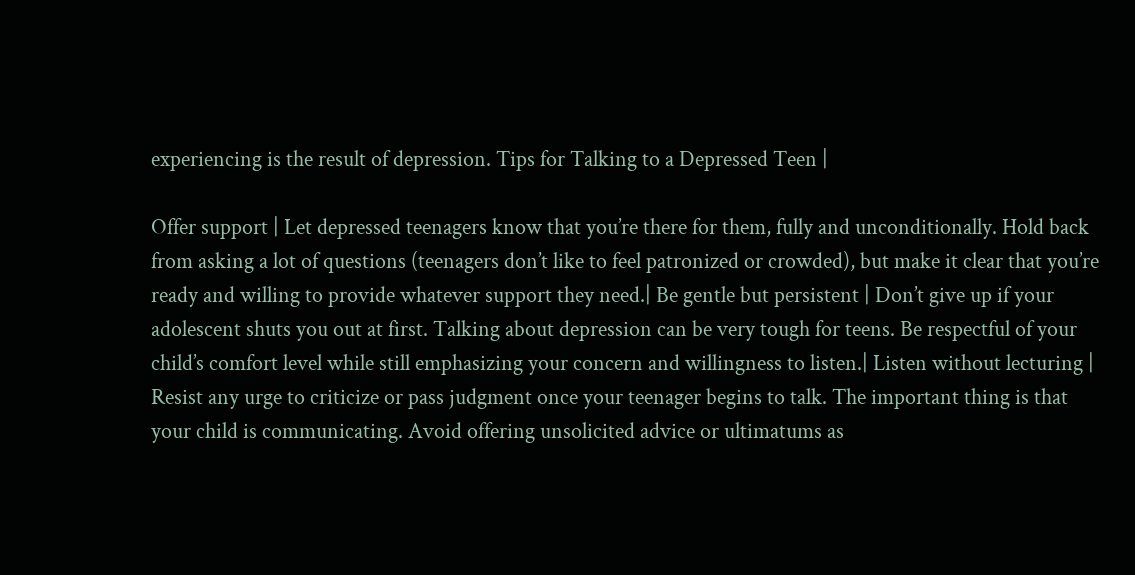experiencing is the result of depression. Tips for Talking to a Depressed Teen |

Offer support | Let depressed teenagers know that you’re there for them, fully and unconditionally. Hold back from asking a lot of questions (teenagers don’t like to feel patronized or crowded), but make it clear that you’re ready and willing to provide whatever support they need.| Be gentle but persistent | Don’t give up if your adolescent shuts you out at first. Talking about depression can be very tough for teens. Be respectful of your child’s comfort level while still emphasizing your concern and willingness to listen.| Listen without lecturing | Resist any urge to criticize or pass judgment once your teenager begins to talk. The important thing is that your child is communicating. Avoid offering unsolicited advice or ultimatums as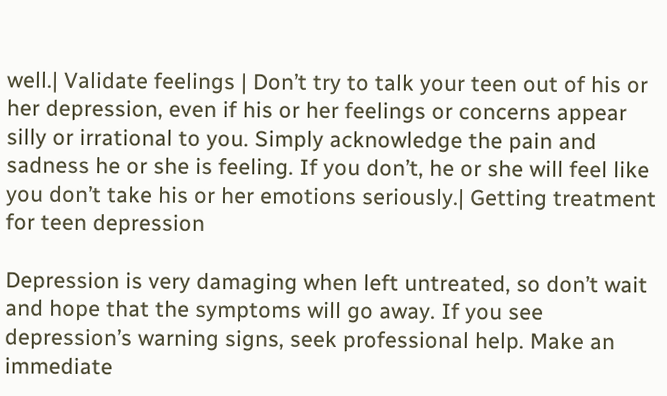well.| Validate feelings | Don’t try to talk your teen out of his or her depression, even if his or her feelings or concerns appear silly or irrational to you. Simply acknowledge the pain and sadness he or she is feeling. If you don’t, he or she will feel like you don’t take his or her emotions seriously.| Getting treatment for teen depression

Depression is very damaging when left untreated, so don’t wait and hope that the symptoms will go away. If you see depression’s warning signs, seek professional help. Make an immediate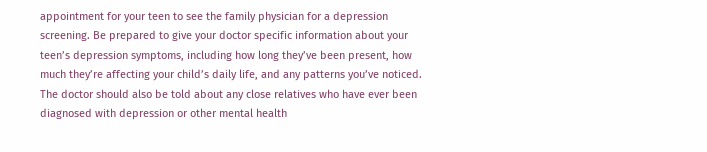appointment for your teen to see the family physician for a depression screening. Be prepared to give your doctor specific information about your teen’s depression symptoms, including how long they’ve been present, how much they’re affecting your child’s daily life, and any patterns you’ve noticed. The doctor should also be told about any close relatives who have ever been diagnosed with depression or other mental health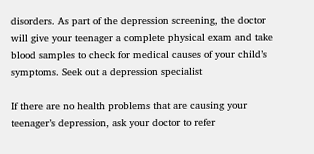disorders. As part of the depression screening, the doctor will give your teenager a complete physical exam and take blood samples to check for medical causes of your child’s symptoms. Seek out a depression specialist

If there are no health problems that are causing your teenager’s depression, ask your doctor to refer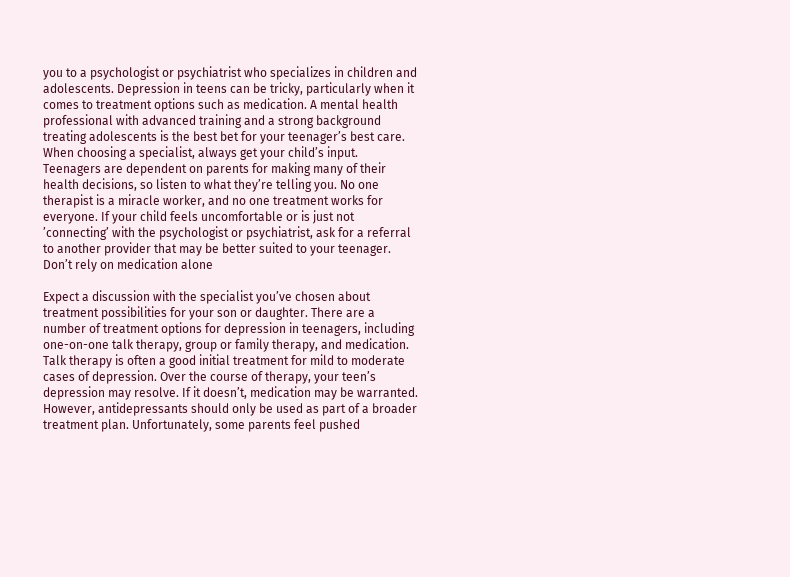you to a psychologist or psychiatrist who specializes in children and adolescents. Depression in teens can be tricky, particularly when it comes to treatment options such as medication. A mental health professional with advanced training and a strong background treating adolescents is the best bet for your teenager’s best care. When choosing a specialist, always get your child’s input. Teenagers are dependent on parents for making many of their health decisions, so listen to what they’re telling you. No one therapist is a miracle worker, and no one treatment works for everyone. If your child feels uncomfortable or is just not ’connecting’ with the psychologist or psychiatrist, ask for a referral to another provider that may be better suited to your teenager. Don’t rely on medication alone

Expect a discussion with the specialist you’ve chosen about treatment possibilities for your son or daughter. There are a number of treatment options for depression in teenagers, including one-on-one talk therapy, group or family therapy, and medication. Talk therapy is often a good initial treatment for mild to moderate cases of depression. Over the course of therapy, your teen’s depression may resolve. If it doesn’t, medication may be warranted. However, antidepressants should only be used as part of a broader treatment plan. Unfortunately, some parents feel pushed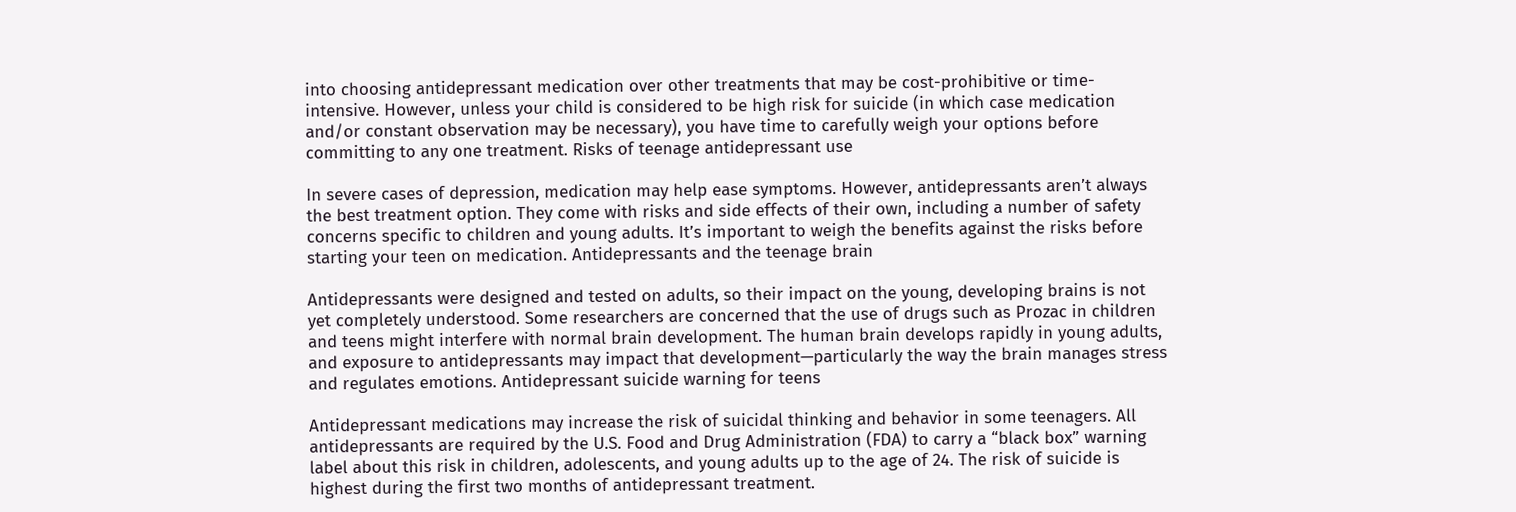into choosing antidepressant medication over other treatments that may be cost-prohibitive or time-intensive. However, unless your child is considered to be high risk for suicide (in which case medication and/or constant observation may be necessary), you have time to carefully weigh your options before committing to any one treatment. Risks of teenage antidepressant use

In severe cases of depression, medication may help ease symptoms. However, antidepressants aren’t always the best treatment option. They come with risks and side effects of their own, including a number of safety concerns specific to children and young adults. It’s important to weigh the benefits against the risks before starting your teen on medication. Antidepressants and the teenage brain

Antidepressants were designed and tested on adults, so their impact on the young, developing brains is not yet completely understood. Some researchers are concerned that the use of drugs such as Prozac in children and teens might interfere with normal brain development. The human brain develops rapidly in young adults, and exposure to antidepressants may impact that development—particularly the way the brain manages stress and regulates emotions. Antidepressant suicide warning for teens

Antidepressant medications may increase the risk of suicidal thinking and behavior in some teenagers. All antidepressants are required by the U.S. Food and Drug Administration (FDA) to carry a “black box” warning label about this risk in children, adolescents, and young adults up to the age of 24. The risk of suicide is highest during the first two months of antidepressant treatment.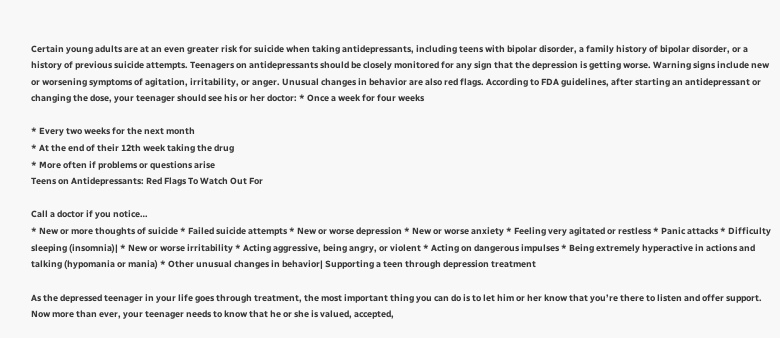Certain young adults are at an even greater risk for suicide when taking antidepressants, including teens with bipolar disorder, a family history of bipolar disorder, or a history of previous suicide attempts. Teenagers on antidepressants should be closely monitored for any sign that the depression is getting worse. Warning signs include new or worsening symptoms of agitation, irritability, or anger. Unusual changes in behavior are also red flags. According to FDA guidelines, after starting an antidepressant or changing the dose, your teenager should see his or her doctor: * Once a week for four weeks

* Every two weeks for the next month
* At the end of their 12th week taking the drug
* More often if problems or questions arise
Teens on Antidepressants: Red Flags To Watch Out For

Call a doctor if you notice…
* New or more thoughts of suicide * Failed suicide attempts * New or worse depression * New or worse anxiety * Feeling very agitated or restless * Panic attacks * Difficulty sleeping (insomnia)| * New or worse irritability * Acting aggressive, being angry, or violent * Acting on dangerous impulses * Being extremely hyperactive in actions and talking (hypomania or mania) * Other unusual changes in behavior| Supporting a teen through depression treatment

As the depressed teenager in your life goes through treatment, the most important thing you can do is to let him or her know that you’re there to listen and offer support. Now more than ever, your teenager needs to know that he or she is valued, accepted,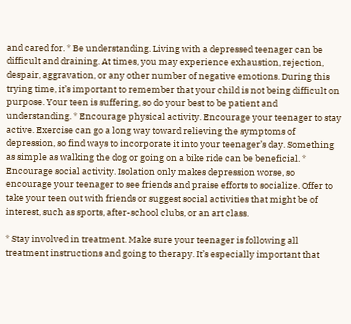and cared for. * Be understanding. Living with a depressed teenager can be difficult and draining. At times, you may experience exhaustion, rejection, despair, aggravation, or any other number of negative emotions. During this trying time, it’s important to remember that your child is not being difficult on purpose. Your teen is suffering, so do your best to be patient and understanding. * Encourage physical activity. Encourage your teenager to stay active. Exercise can go a long way toward relieving the symptoms of depression, so find ways to incorporate it into your teenager’s day. Something as simple as walking the dog or going on a bike ride can be beneficial. * Encourage social activity. Isolation only makes depression worse, so encourage your teenager to see friends and praise efforts to socialize. Offer to take your teen out with friends or suggest social activities that might be of interest, such as sports, after-school clubs, or an art class.

* Stay involved in treatment. Make sure your teenager is following all treatment instructions and going to therapy. It’s especially important that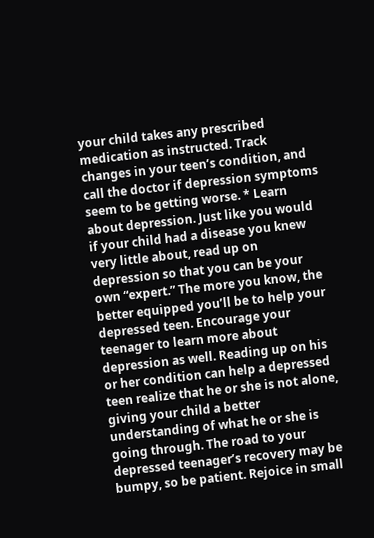your child takes any prescribed medication as instructed. Track changes in your teen’s condition, and call the doctor if depression symptoms seem to be getting worse. * Learn about depression. Just like you would if your child had a disease you knew very little about, read up on depression so that you can be your own “expert.” The more you know, the better equipped you’ll be to help your depressed teen. Encourage your teenager to learn more about depression as well. Reading up on his or her condition can help a depressed teen realize that he or she is not alone, giving your child a better understanding of what he or she is going through. The road to your depressed teenager’s recovery may be bumpy, so be patient. Rejoice in small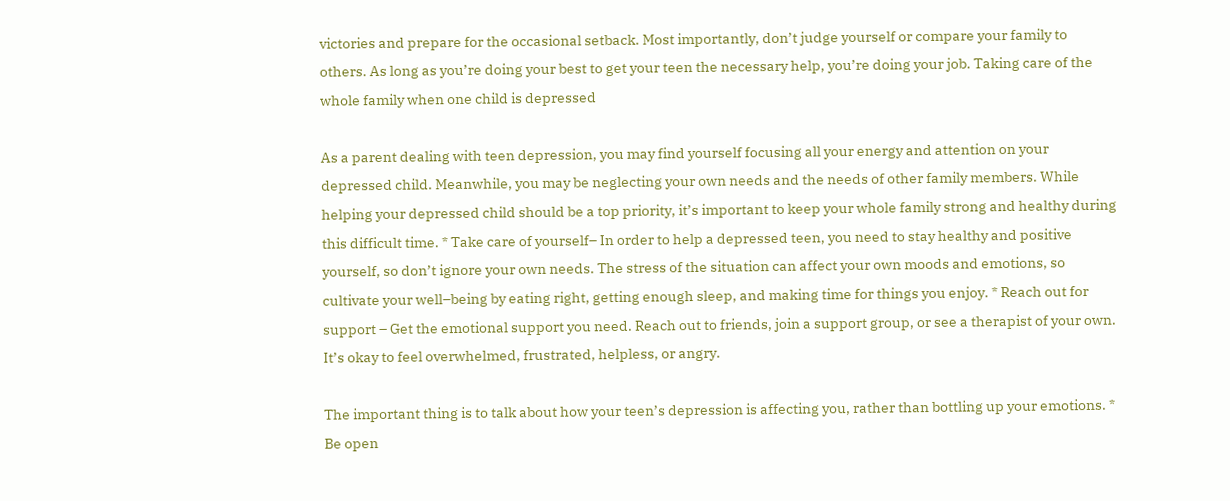victories and prepare for the occasional setback. Most importantly, don’t judge yourself or compare your family to others. As long as you’re doing your best to get your teen the necessary help, you’re doing your job. Taking care of the whole family when one child is depressed

As a parent dealing with teen depression, you may find yourself focusing all your energy and attention on your depressed child. Meanwhile, you may be neglecting your own needs and the needs of other family members. While helping your depressed child should be a top priority, it’s important to keep your whole family strong and healthy during this difficult time. * Take care of yourself– In order to help a depressed teen, you need to stay healthy and positive yourself, so don’t ignore your own needs. The stress of the situation can affect your own moods and emotions, so cultivate your well–being by eating right, getting enough sleep, and making time for things you enjoy. * Reach out for support – Get the emotional support you need. Reach out to friends, join a support group, or see a therapist of your own. It’s okay to feel overwhelmed, frustrated, helpless, or angry.

The important thing is to talk about how your teen’s depression is affecting you, rather than bottling up your emotions. * Be open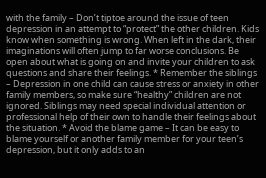with the family – Don’t tiptoe around the issue of teen depression in an attempt to “protect” the other children. Kids know when something is wrong. When left in the dark, their imaginations will often jump to far worse conclusions. Be open about what is going on and invite your children to ask questions and share their feelings. * Remember the siblings – Depression in one child can cause stress or anxiety in other family members, so make sure “healthy” children are not ignored. Siblings may need special individual attention or professional help of their own to handle their feelings about the situation. * Avoid the blame game – It can be easy to blame yourself or another family member for your teen’s depression, but it only adds to an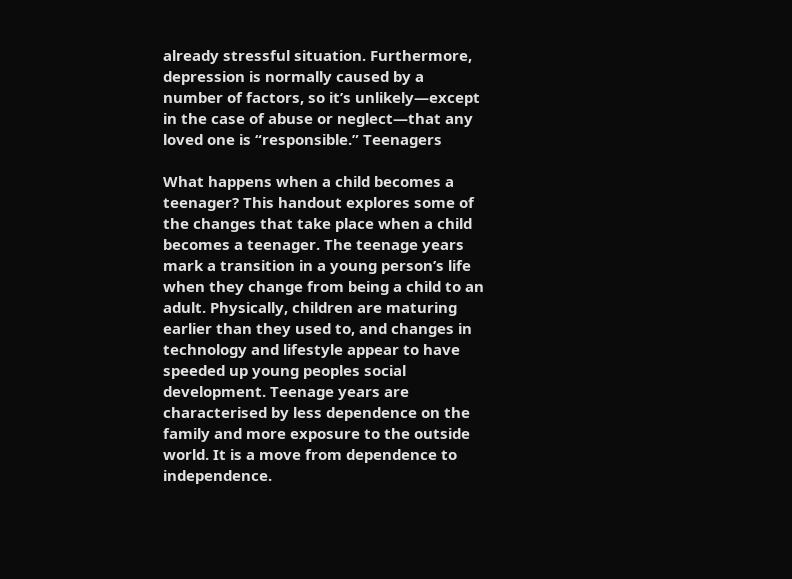already stressful situation. Furthermore, depression is normally caused by a number of factors, so it’s unlikely—except in the case of abuse or neglect—that any loved one is “responsible.” Teenagers

What happens when a child becomes a teenager? This handout explores some of the changes that take place when a child becomes a teenager. The teenage years mark a transition in a young person’s life when they change from being a child to an adult. Physically, children are maturing earlier than they used to, and changes in technology and lifestyle appear to have speeded up young peoples social development. Teenage years are characterised by less dependence on the family and more exposure to the outside world. It is a move from dependence to independence.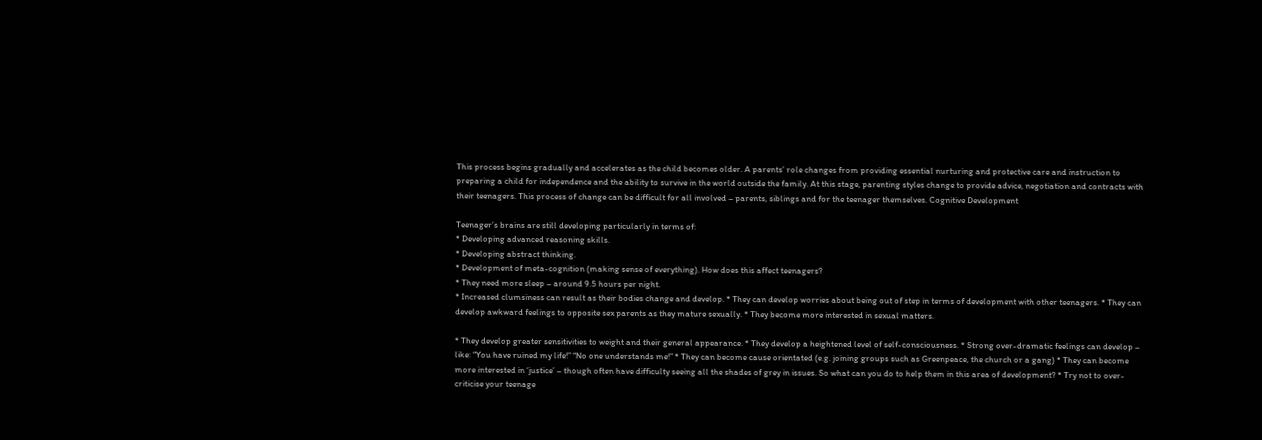This process begins gradually and accelerates as the child becomes older. A parents’ role changes from providing essential nurturing and protective care and instruction to preparing a child for independence and the ability to survive in the world outside the family. At this stage, parenting styles change to provide advice, negotiation and contracts with their teenagers. This process of change can be difficult for all involved – parents, siblings and for the teenager themselves. Cognitive Development

Teenager’s brains are still developing particularly in terms of:
* Developing advanced reasoning skills.
* Developing abstract thinking.
* Development of meta-cognition (making sense of everything). How does this affect teenagers?
* They need more sleep – around 9.5 hours per night.
* Increased clumsiness can result as their bodies change and develop. * They can develop worries about being out of step in terms of development with other teenagers. * They can develop awkward feelings to opposite sex parents as they mature sexually. * They become more interested in sexual matters.

* They develop greater sensitivities to weight and their general appearance. * They develop a heightened level of self-consciousness. * Strong over-dramatic feelings can develop – like: “You have ruined my life!” “No one understands me!” * They can become cause orientated (e.g. joining groups such as Greenpeace, the church or a gang) * They can become more interested in ‘justice’ – though often have difficulty seeing all the shades of grey in issues. So what can you do to help them in this area of development? * Try not to over-criticise your teenage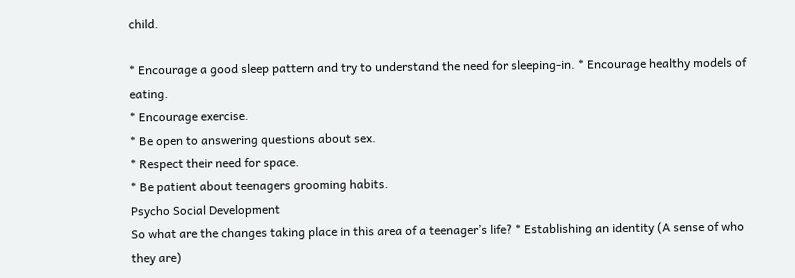child.

* Encourage a good sleep pattern and try to understand the need for sleeping-in. * Encourage healthy models of eating.
* Encourage exercise.
* Be open to answering questions about sex.
* Respect their need for space.
* Be patient about teenagers grooming habits.
Psycho Social Development
So what are the changes taking place in this area of a teenager’s life? * Establishing an identity (A sense of who they are)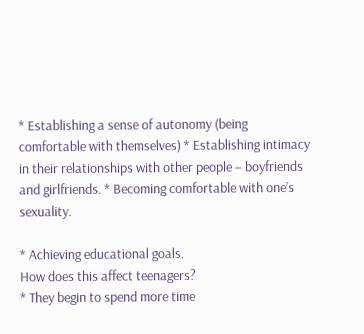* Establishing a sense of autonomy (being comfortable with themselves) * Establishing intimacy in their relationships with other people – boyfriends and girlfriends. * Becoming comfortable with one’s sexuality.

* Achieving educational goals.
How does this affect teenagers?
* They begin to spend more time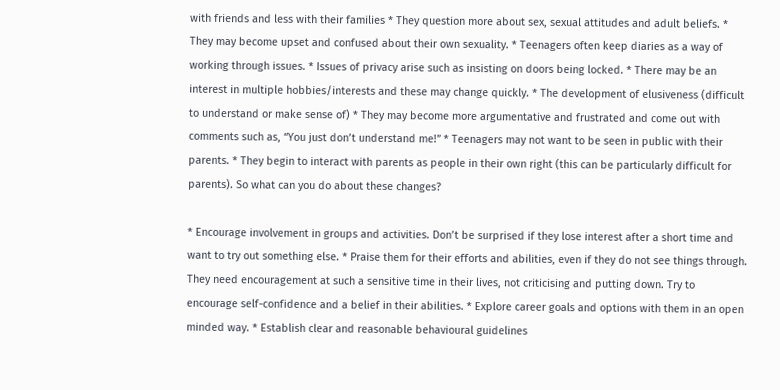with friends and less with their families * They question more about sex, sexual attitudes and adult beliefs. * They may become upset and confused about their own sexuality. * Teenagers often keep diaries as a way of working through issues. * Issues of privacy arise such as insisting on doors being locked. * There may be an interest in multiple hobbies/interests and these may change quickly. * The development of elusiveness (difficult to understand or make sense of) * They may become more argumentative and frustrated and come out with comments such as, “You just don’t understand me!” * Teenagers may not want to be seen in public with their parents. * They begin to interact with parents as people in their own right (this can be particularly difficult for parents). So what can you do about these changes?

* Encourage involvement in groups and activities. Don’t be surprised if they lose interest after a short time and want to try out something else. * Praise them for their efforts and abilities, even if they do not see things through. They need encouragement at such a sensitive time in their lives, not criticising and putting down. Try to encourage self-confidence and a belief in their abilities. * Explore career goals and options with them in an open minded way. * Establish clear and reasonable behavioural guidelines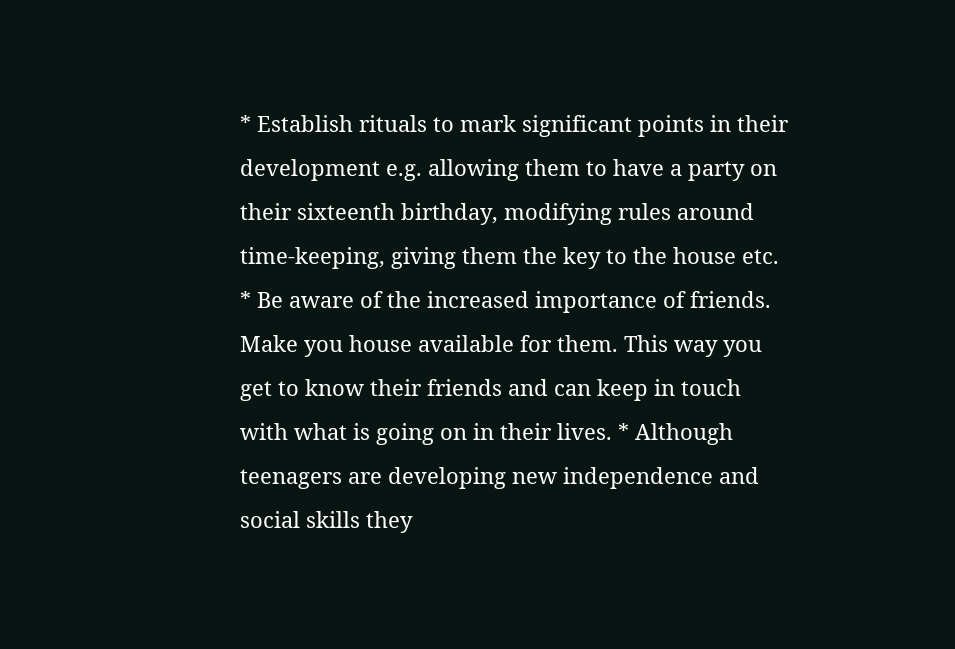* Establish rituals to mark significant points in their development e.g. allowing them to have a party on their sixteenth birthday, modifying rules around time-keeping, giving them the key to the house etc. * Be aware of the increased importance of friends. Make you house available for them. This way you get to know their friends and can keep in touch with what is going on in their lives. * Although teenagers are developing new independence and social skills they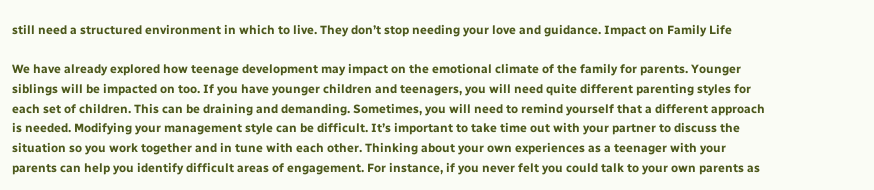still need a structured environment in which to live. They don’t stop needing your love and guidance. Impact on Family Life

We have already explored how teenage development may impact on the emotional climate of the family for parents. Younger siblings will be impacted on too. If you have younger children and teenagers, you will need quite different parenting styles for each set of children. This can be draining and demanding. Sometimes, you will need to remind yourself that a different approach is needed. Modifying your management style can be difficult. It’s important to take time out with your partner to discuss the situation so you work together and in tune with each other. Thinking about your own experiences as a teenager with your parents can help you identify difficult areas of engagement. For instance, if you never felt you could talk to your own parents as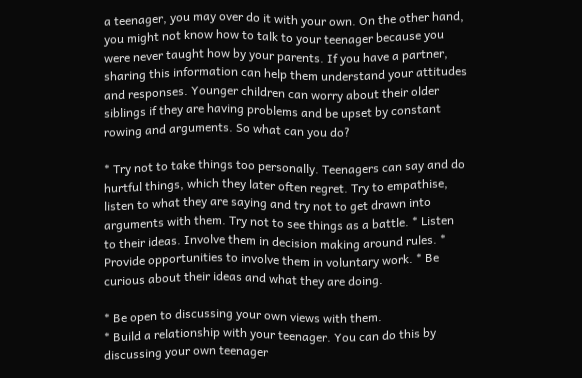a teenager, you may over do it with your own. On the other hand, you might not know how to talk to your teenager because you were never taught how by your parents. If you have a partner, sharing this information can help them understand your attitudes and responses. Younger children can worry about their older siblings if they are having problems and be upset by constant rowing and arguments. So what can you do?

* Try not to take things too personally. Teenagers can say and do hurtful things, which they later often regret. Try to empathise, listen to what they are saying and try not to get drawn into arguments with them. Try not to see things as a battle. * Listen to their ideas. Involve them in decision making around rules. * Provide opportunities to involve them in voluntary work. * Be curious about their ideas and what they are doing.

* Be open to discussing your own views with them.
* Build a relationship with your teenager. You can do this by discussing your own teenager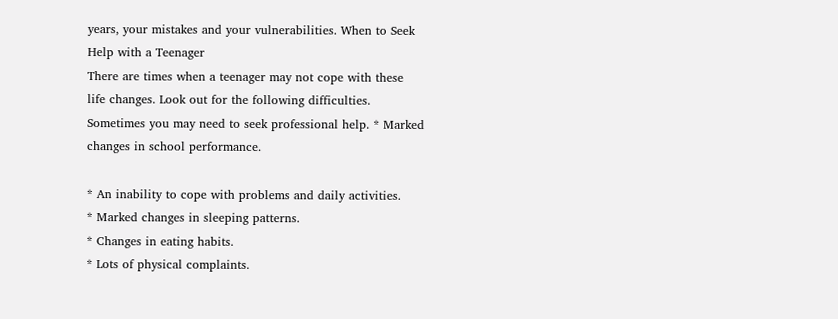years, your mistakes and your vulnerabilities. When to Seek Help with a Teenager
There are times when a teenager may not cope with these life changes. Look out for the following difficulties. Sometimes you may need to seek professional help. * Marked changes in school performance.

* An inability to cope with problems and daily activities.
* Marked changes in sleeping patterns.
* Changes in eating habits.
* Lots of physical complaints.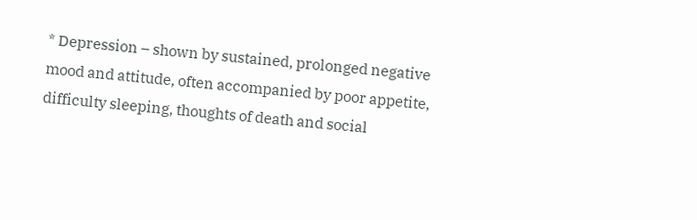* Depression – shown by sustained, prolonged negative mood and attitude, often accompanied by poor appetite, difficulty sleeping, thoughts of death and social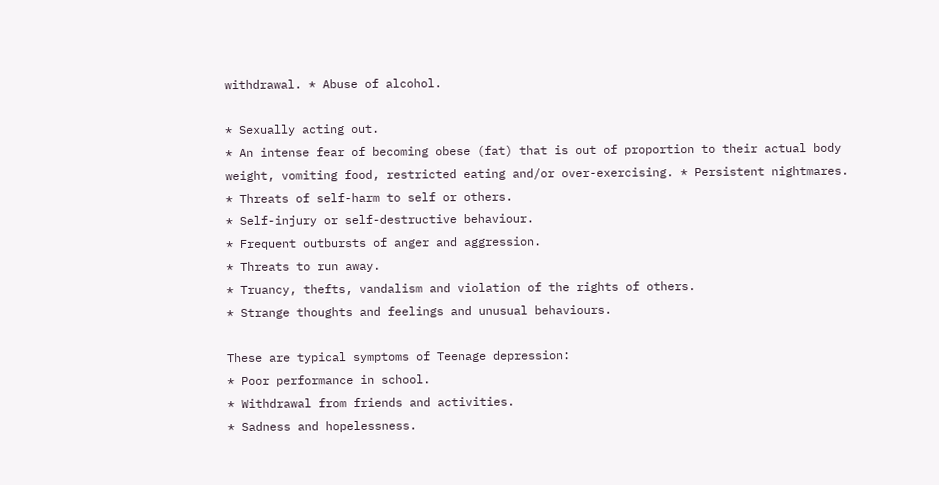withdrawal. * Abuse of alcohol.

* Sexually acting out.
* An intense fear of becoming obese (fat) that is out of proportion to their actual body weight, vomiting food, restricted eating and/or over-exercising. * Persistent nightmares.
* Threats of self-harm to self or others.
* Self-injury or self-destructive behaviour.
* Frequent outbursts of anger and aggression.
* Threats to run away.
* Truancy, thefts, vandalism and violation of the rights of others.
* Strange thoughts and feelings and unusual behaviours.

These are typical symptoms of Teenage depression:
* Poor performance in school.
* Withdrawal from friends and activities.
* Sadness and hopelessness.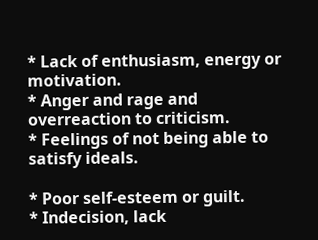* Lack of enthusiasm, energy or motivation.
* Anger and rage and overreaction to criticism.
* Feelings of not being able to satisfy ideals.

* Poor self-esteem or guilt.
* Indecision, lack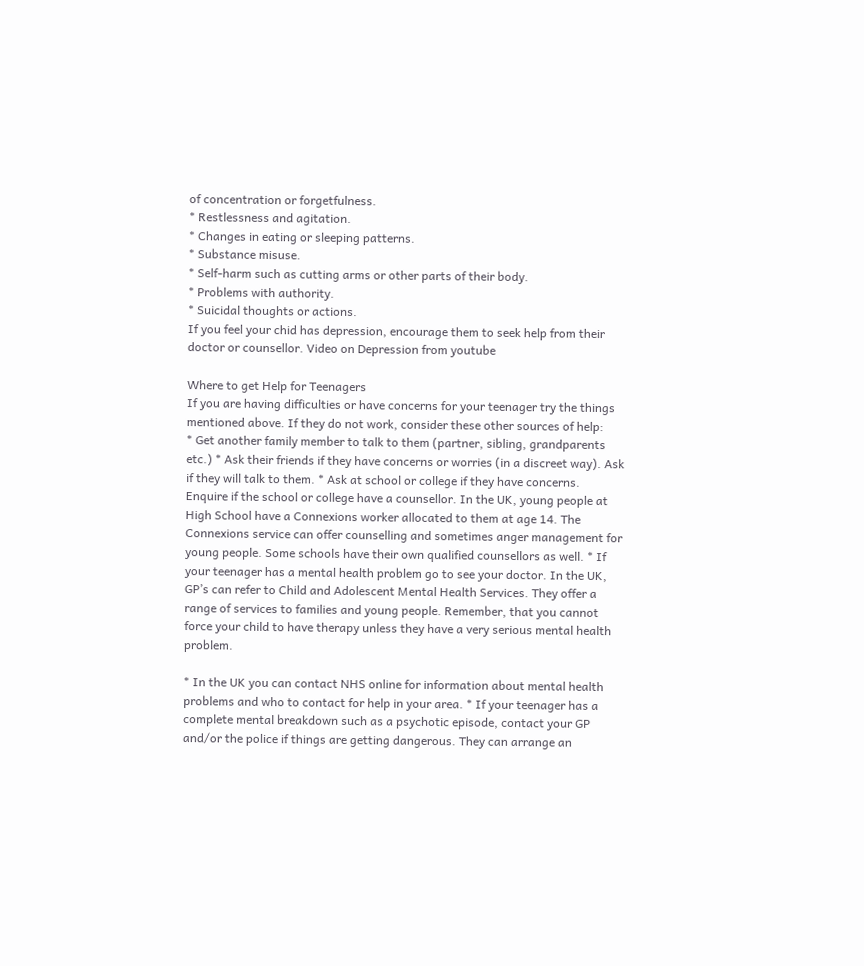of concentration or forgetfulness.
* Restlessness and agitation.
* Changes in eating or sleeping patterns.
* Substance misuse.
* Self-harm such as cutting arms or other parts of their body.
* Problems with authority.
* Suicidal thoughts or actions.
If you feel your chid has depression, encourage them to seek help from their doctor or counsellor. Video on Depression from youtube

Where to get Help for Teenagers
If you are having difficulties or have concerns for your teenager try the things mentioned above. If they do not work, consider these other sources of help:
* Get another family member to talk to them (partner, sibling, grandparents etc.) * Ask their friends if they have concerns or worries (in a discreet way). Ask if they will talk to them. * Ask at school or college if they have concerns. Enquire if the school or college have a counsellor. In the UK, young people at High School have a Connexions worker allocated to them at age 14. The Connexions service can offer counselling and sometimes anger management for young people. Some schools have their own qualified counsellors as well. * If your teenager has a mental health problem go to see your doctor. In the UK, GP’s can refer to Child and Adolescent Mental Health Services. They offer a range of services to families and young people. Remember, that you cannot force your child to have therapy unless they have a very serious mental health problem.

* In the UK you can contact NHS online for information about mental health problems and who to contact for help in your area. * If your teenager has a complete mental breakdown such as a psychotic episode, contact your GP and/or the police if things are getting dangerous. They can arrange an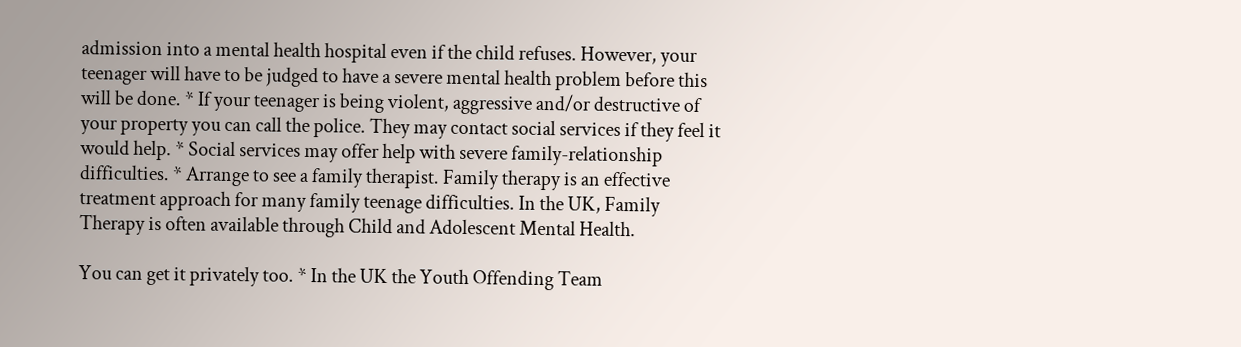admission into a mental health hospital even if the child refuses. However, your teenager will have to be judged to have a severe mental health problem before this will be done. * If your teenager is being violent, aggressive and/or destructive of your property you can call the police. They may contact social services if they feel it would help. * Social services may offer help with severe family-relationship difficulties. * Arrange to see a family therapist. Family therapy is an effective treatment approach for many family teenage difficulties. In the UK, Family Therapy is often available through Child and Adolescent Mental Health.

You can get it privately too. * In the UK the Youth Offending Team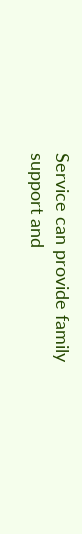Service can provide family support and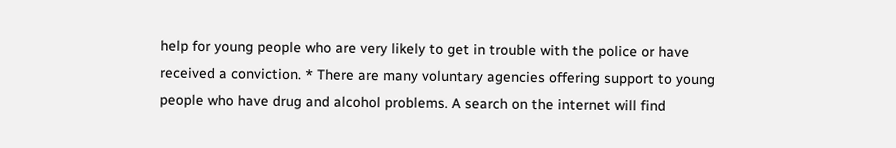help for young people who are very likely to get in trouble with the police or have received a conviction. * There are many voluntary agencies offering support to young people who have drug and alcohol problems. A search on the internet will find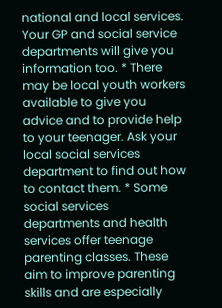national and local services. Your GP and social service departments will give you information too. * There may be local youth workers available to give you advice and to provide help to your teenager. Ask your local social services department to find out how to contact them. * Some social services departments and health services offer teenage parenting classes. These aim to improve parenting skills and are especially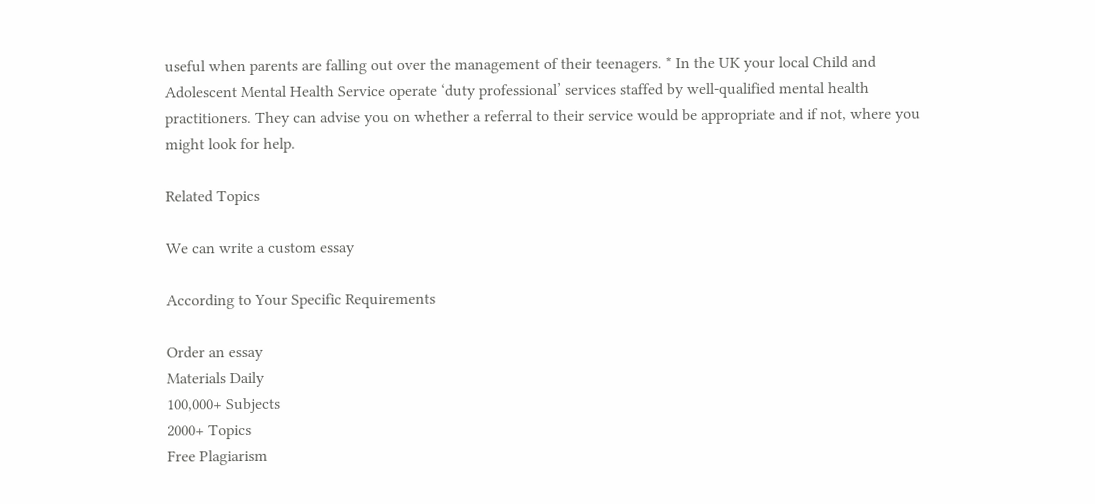useful when parents are falling out over the management of their teenagers. * In the UK your local Child and Adolescent Mental Health Service operate ‘duty professional’ services staffed by well-qualified mental health practitioners. They can advise you on whether a referral to their service would be appropriate and if not, where you might look for help.

Related Topics

We can write a custom essay

According to Your Specific Requirements

Order an essay
Materials Daily
100,000+ Subjects
2000+ Topics
Free Plagiarism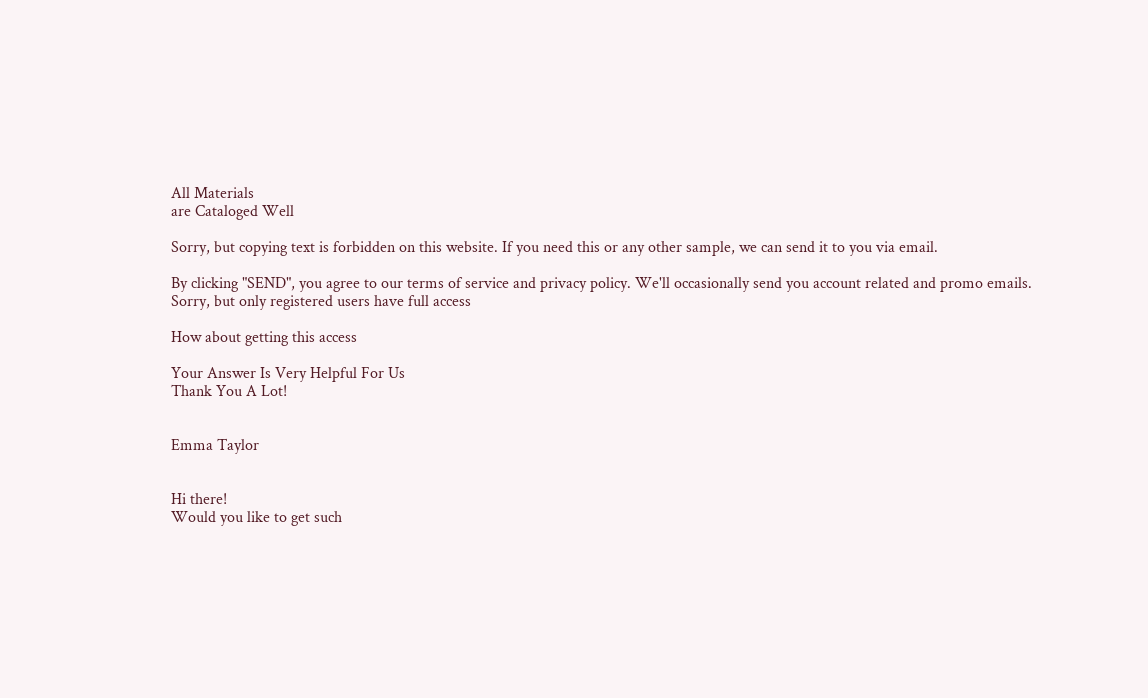All Materials
are Cataloged Well

Sorry, but copying text is forbidden on this website. If you need this or any other sample, we can send it to you via email.

By clicking "SEND", you agree to our terms of service and privacy policy. We'll occasionally send you account related and promo emails.
Sorry, but only registered users have full access

How about getting this access

Your Answer Is Very Helpful For Us
Thank You A Lot!


Emma Taylor


Hi there!
Would you like to get such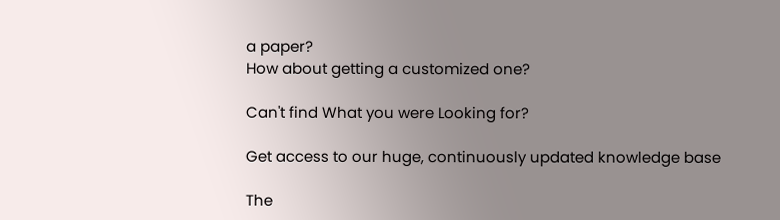a paper?
How about getting a customized one?

Can't find What you were Looking for?

Get access to our huge, continuously updated knowledge base

The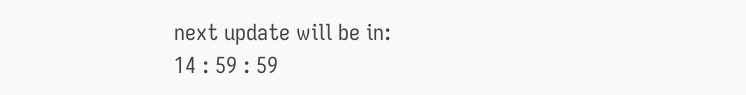next update will be in:
14 : 59 : 59